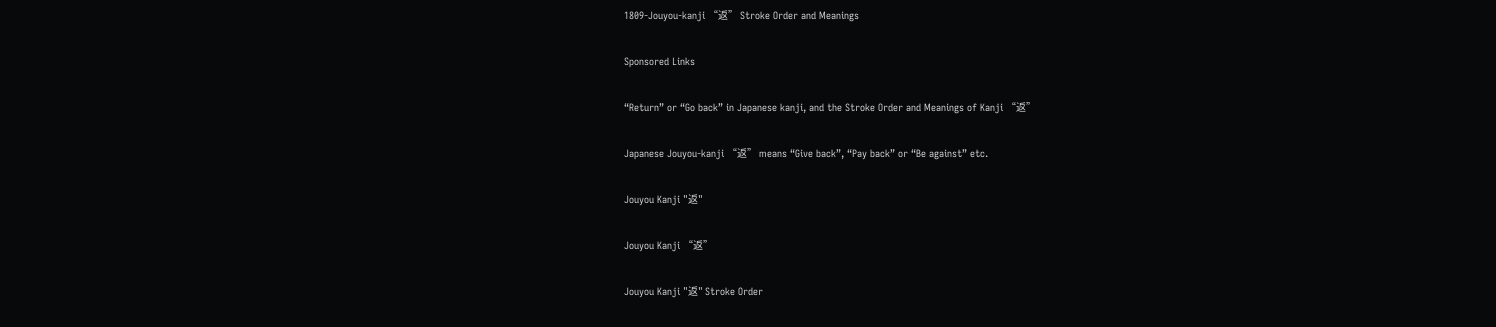1809-Jouyou-kanji “返” Stroke Order and Meanings

Sponsored Links

“Return” or “Go back” in Japanese kanji, and the Stroke Order and Meanings of Kanji “返”

Japanese Jouyou-kanji “返” means “Give back”, “Pay back” or “Be against” etc.

Jouyou Kanji "返"

Jouyou Kanji “返”

Jouyou Kanji "返" Stroke Order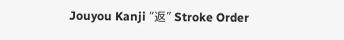Jouyou Kanji “返” Stroke Order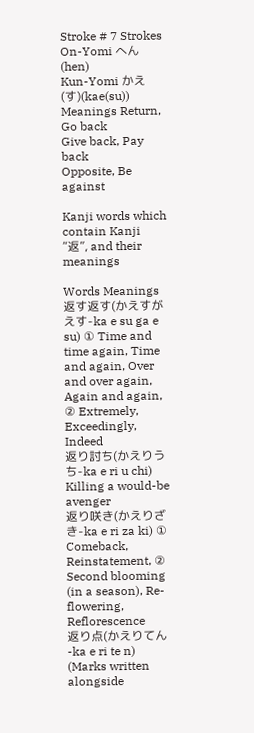Stroke # 7 Strokes
On-Yomi へん(hen)
Kun-Yomi かえ(す)(kae(su))
Meanings Return, Go back
Give back, Pay back
Opposite, Be against

Kanji words which contain Kanji “返”, and their meanings

Words Meanings
返す返す(かえすがえす-ka e su ga e su) ① Time and time again, Time and again, Over and over again, Again and again, ② Extremely, Exceedingly, Indeed
返り討ち(かえりうち-ka e ri u chi) Killing a would-be avenger
返り咲き(かえりざき-ka e ri za ki) ① Comeback, Reinstatement, ② Second blooming (in a season), Re-flowering, Reflorescence
返り点(かえりてん-ka e ri te n) (Marks written alongside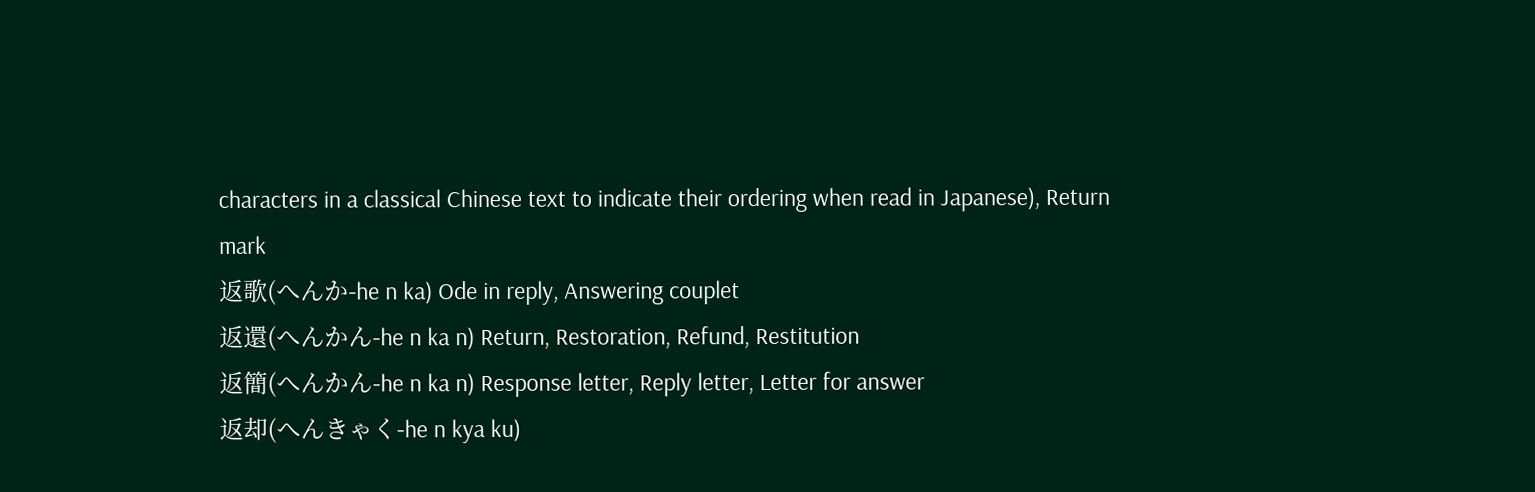characters in a classical Chinese text to indicate their ordering when read in Japanese), Return mark
返歌(へんか-he n ka) Ode in reply, Answering couplet
返還(へんかん-he n ka n) Return, Restoration, Refund, Restitution
返簡(へんかん-he n ka n) Response letter, Reply letter, Letter for answer
返却(へんきゃく-he n kya ku)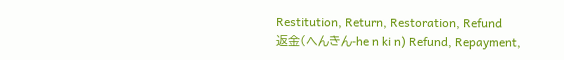Restitution, Return, Restoration, Refund
返金(へんきん-he n ki n) Refund, Repayment,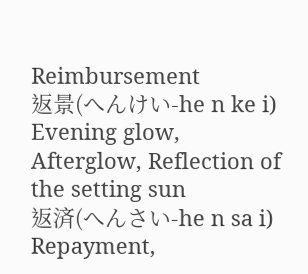Reimbursement
返景(へんけい-he n ke i) Evening glow, Afterglow, Reflection of the setting sun
返済(へんさい-he n sa i) Repayment,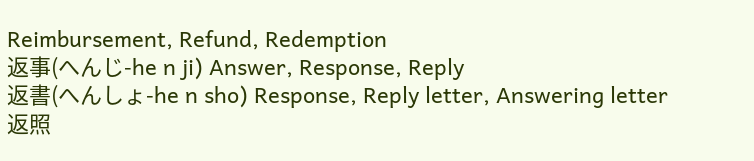Reimbursement, Refund, Redemption
返事(へんじ-he n ji) Answer, Response, Reply
返書(へんしょ-he n sho) Response, Reply letter, Answering letter
返照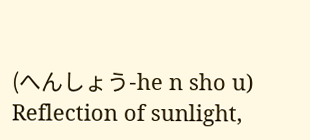(へんしょう-he n sho u) Reflection of sunlight,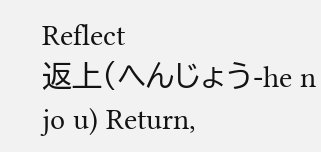Reflect
返上(へんじょう-he n jo u) Return,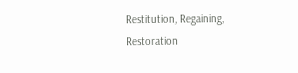Restitution, Regaining, Restoration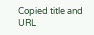Copied title and URL